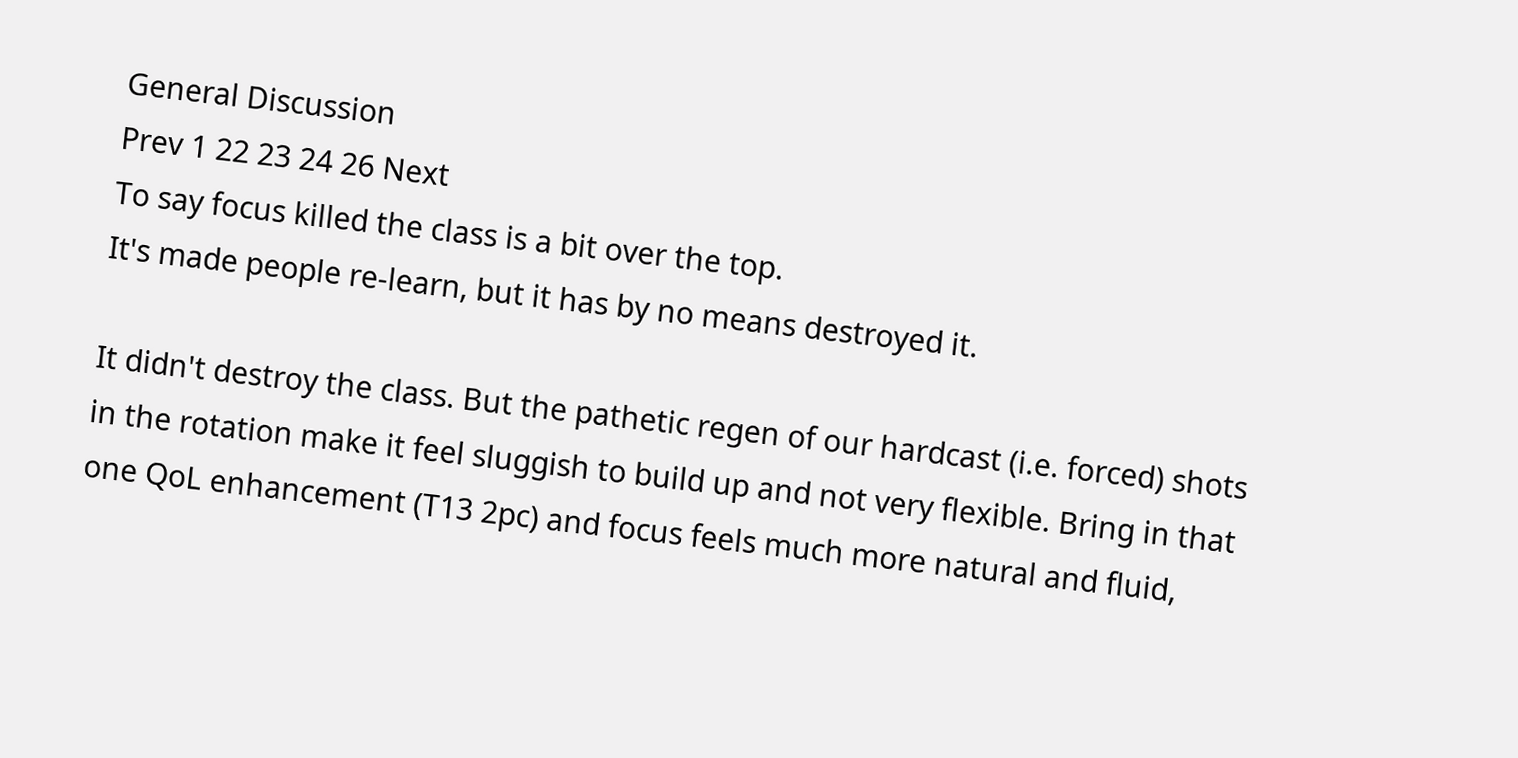General Discussion
Prev 1 22 23 24 26 Next
To say focus killed the class is a bit over the top.
It's made people re-learn, but it has by no means destroyed it.

It didn't destroy the class. But the pathetic regen of our hardcast (i.e. forced) shots in the rotation make it feel sluggish to build up and not very flexible. Bring in that one QoL enhancement (T13 2pc) and focus feels much more natural and fluid,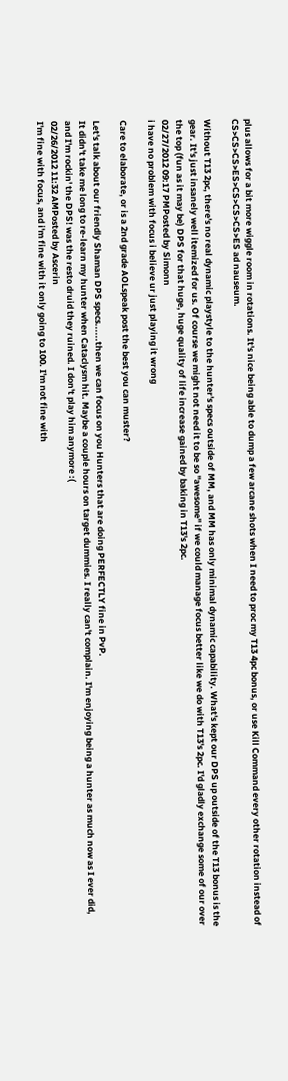plus allows for a bit more wiggle room in rotations. It's nice being able to dump a few arcane shots when I need to proc my T13 4pc bonus, or use Kill Command every other rotation instead of CS>CS>CS>ES>CS>CS>CS>ES ad nauseum.

Without T13 2pc, there's no real dynamic playstyle to the hunter's specs outside of MM, and MM has only minimal dynamic capability. What's kept our DPS up outside of the T13 bonus is the gear. It's just insanely well itemized for us. Of course we might not need it to be so "awesome" if we could manage focus better like we do with T13's 2pc. I'd gladly exchange some of our over the top (fun as it may be) DPS for that huge, huge quality of life increase gained by baking in T13's 2pc.
02/27/2012 09:17 PMPosted by Simonn
i have no problem with focus i believe ur just playing it wrong

Care to elaborate, or is a 2nd grade AOLspeak post the best you can muster?

Let's talk about our friendly Shaman DPS specs......then we can focus on you Hunters that are doing PERFECTLY fine in PvP.
It didn't take me long to re-learn my hunter when Cataclysm hit. Maybe a couple hours on target dummies. I really can't complain. I'm enjoying being a hunter as much now as I ever did, and I'm rockin' the DPS! was the resto druid they ruined. I don't play him anymore :(
02/26/2012 11:32 AMPosted by Ascerin
I'm fine with focus, and i'm fine with it only going to 100. I'm not fine with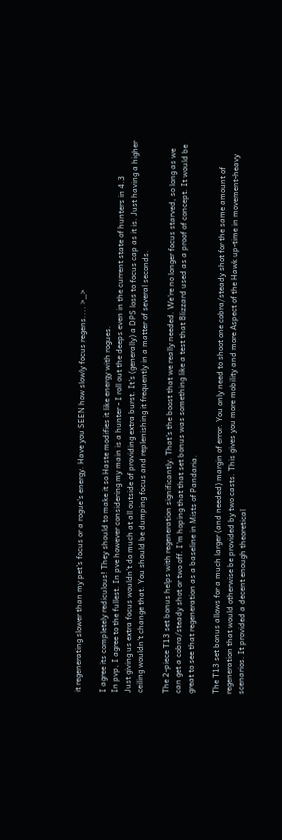it regenerating slower than my pet's focus or a rogue's energy. Have you SEEN how slowly focus regens.... >_>

I agree its completely rediculous! They should to make it so Haste modifies it like energy with rogues.
In pvp, I agree to the fullest. In pve however considering my main is a hunter - I roll out the deeps even in the current state of hunters in 4.3
Just giving us extra focus wouldn't do much at all outside of providing extra burst. It's (generally) a DPS loss to focus cap as it is. Just having a higher ceiling wouldn't change that. You should be dumping focus and replenishing it frequently in a matter of several seconds.

The 2-piece T13 set bonus helps with regeneration significantly. That's the boost that we really needed. We're no longer focus starved, so long as we can get a cobra/steady shot or two off. I'm hoping that that set bonus was something like a test that Blizzard used as a proof of concept. It would be great to see that regeneration as a baseline in Mists of Pandaria.

The T13 set bonus allows for a much larger (and needed) margin of error. You only need to shoot one cobra/steady shot for the same amount of regeneration that would otherwise be provided by two casts. This gives you more mobility and more Aspect of the Hawk up-time in movement-heavy scenarios. It provided a decent enough theoretical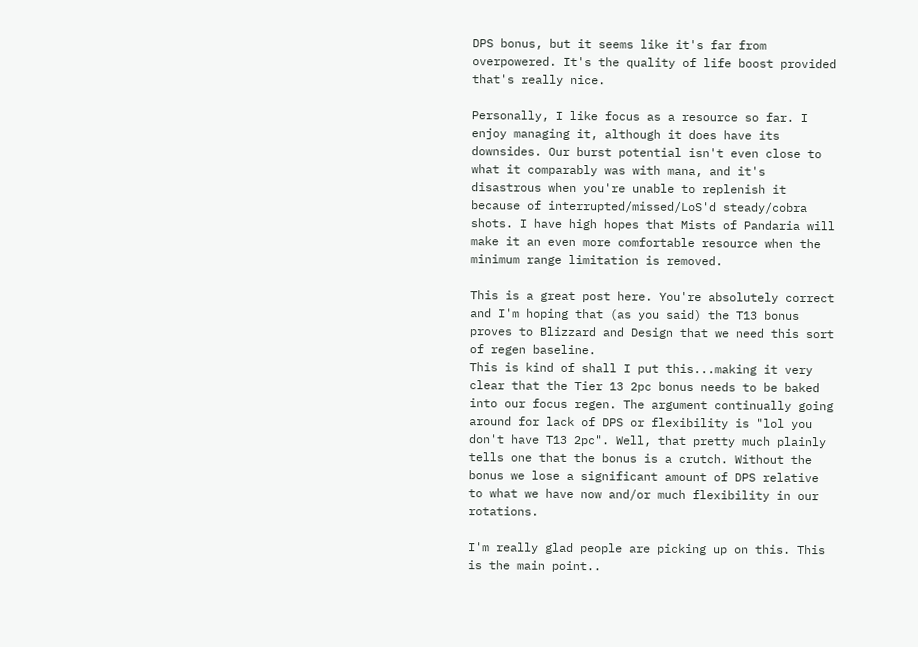DPS bonus, but it seems like it's far from overpowered. It's the quality of life boost provided that's really nice.

Personally, I like focus as a resource so far. I enjoy managing it, although it does have its downsides. Our burst potential isn't even close to what it comparably was with mana, and it's disastrous when you're unable to replenish it because of interrupted/missed/LoS'd steady/cobra shots. I have high hopes that Mists of Pandaria will make it an even more comfortable resource when the minimum range limitation is removed.

This is a great post here. You're absolutely correct and I'm hoping that (as you said) the T13 bonus proves to Blizzard and Design that we need this sort of regen baseline.
This is kind of shall I put this...making it very clear that the Tier 13 2pc bonus needs to be baked into our focus regen. The argument continually going around for lack of DPS or flexibility is "lol you don't have T13 2pc". Well, that pretty much plainly tells one that the bonus is a crutch. Without the bonus we lose a significant amount of DPS relative to what we have now and/or much flexibility in our rotations.

I'm really glad people are picking up on this. This is the main point..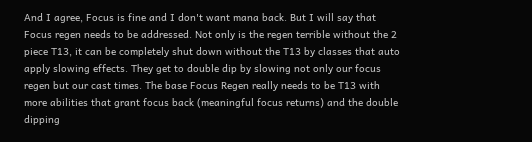And I agree, Focus is fine and I don't want mana back. But I will say that Focus regen needs to be addressed. Not only is the regen terrible without the 2 piece T13, it can be completely shut down without the T13 by classes that auto apply slowing effects. They get to double dip by slowing not only our focus regen but our cast times. The base Focus Regen really needs to be T13 with more abilities that grant focus back (meaningful focus returns) and the double dipping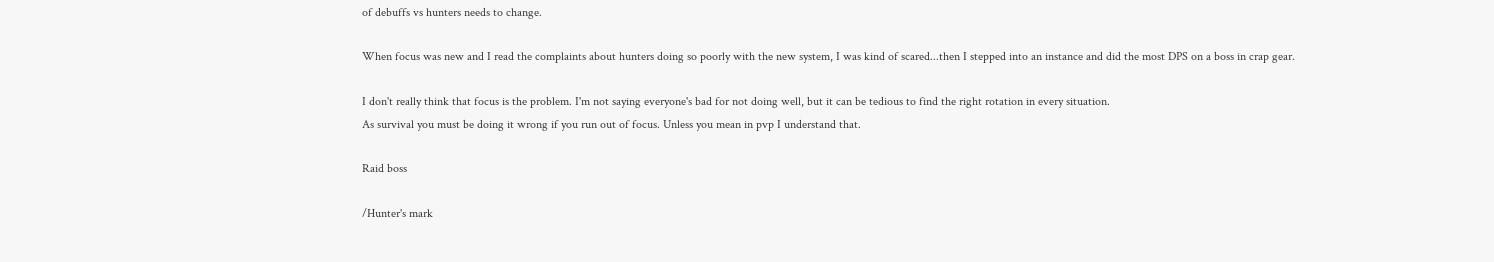of debuffs vs hunters needs to change.

When focus was new and I read the complaints about hunters doing so poorly with the new system, I was kind of scared...then I stepped into an instance and did the most DPS on a boss in crap gear.

I don't really think that focus is the problem. I'm not saying everyone's bad for not doing well, but it can be tedious to find the right rotation in every situation.
As survival you must be doing it wrong if you run out of focus. Unless you mean in pvp I understand that.

Raid boss

/Hunter's mark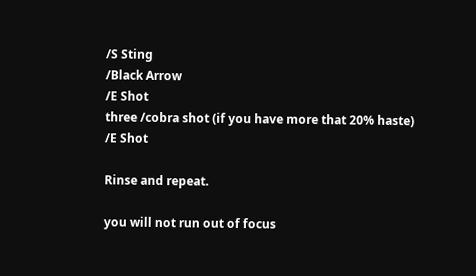/S Sting
/Black Arrow
/E Shot
three /cobra shot (if you have more that 20% haste)
/E Shot

Rinse and repeat.

you will not run out of focus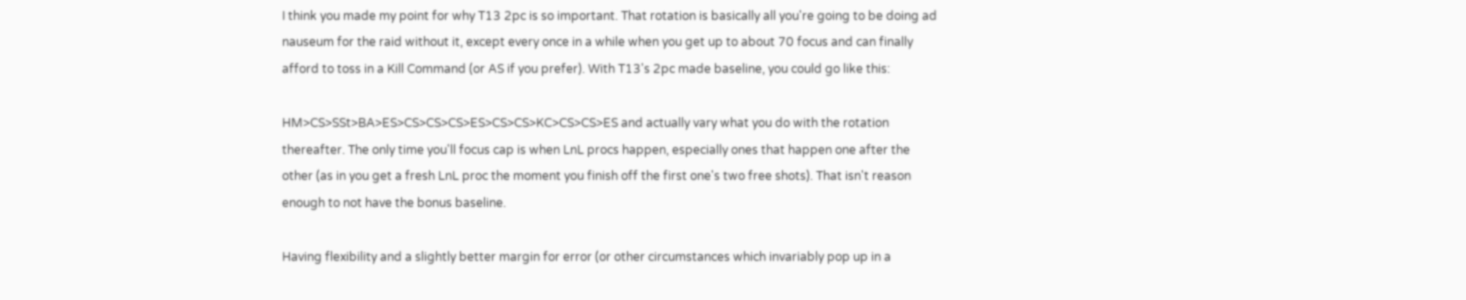I think you made my point for why T13 2pc is so important. That rotation is basically all you're going to be doing ad nauseum for the raid without it, except every once in a while when you get up to about 70 focus and can finally afford to toss in a Kill Command (or AS if you prefer). With T13's 2pc made baseline, you could go like this:

HM>CS>SSt>BA>ES>CS>CS>CS>ES>CS>CS>KC>CS>CS>ES and actually vary what you do with the rotation thereafter. The only time you'll focus cap is when LnL procs happen, especially ones that happen one after the other (as in you get a fresh LnL proc the moment you finish off the first one's two free shots). That isn't reason enough to not have the bonus baseline.

Having flexibility and a slightly better margin for error (or other circumstances which invariably pop up in a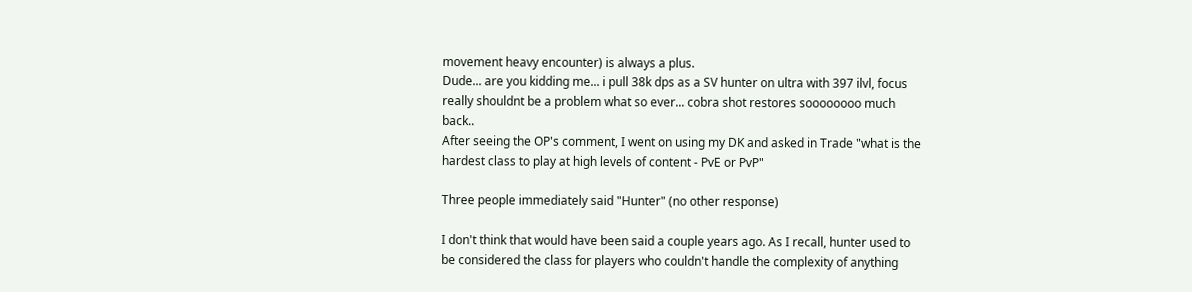movement heavy encounter) is always a plus.
Dude... are you kidding me... i pull 38k dps as a SV hunter on ultra with 397 ilvl, focus really shouldnt be a problem what so ever... cobra shot restores soooooooo much back..
After seeing the OP's comment, I went on using my DK and asked in Trade "what is the hardest class to play at high levels of content - PvE or PvP"

Three people immediately said "Hunter" (no other response)

I don't think that would have been said a couple years ago. As I recall, hunter used to be considered the class for players who couldn't handle the complexity of anything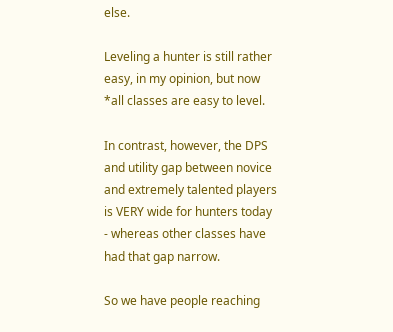else.

Leveling a hunter is still rather easy, in my opinion, but now *all classes are easy to level.

In contrast, however, the DPS and utility gap between novice and extremely talented players is VERY wide for hunters today - whereas other classes have had that gap narrow.

So we have people reaching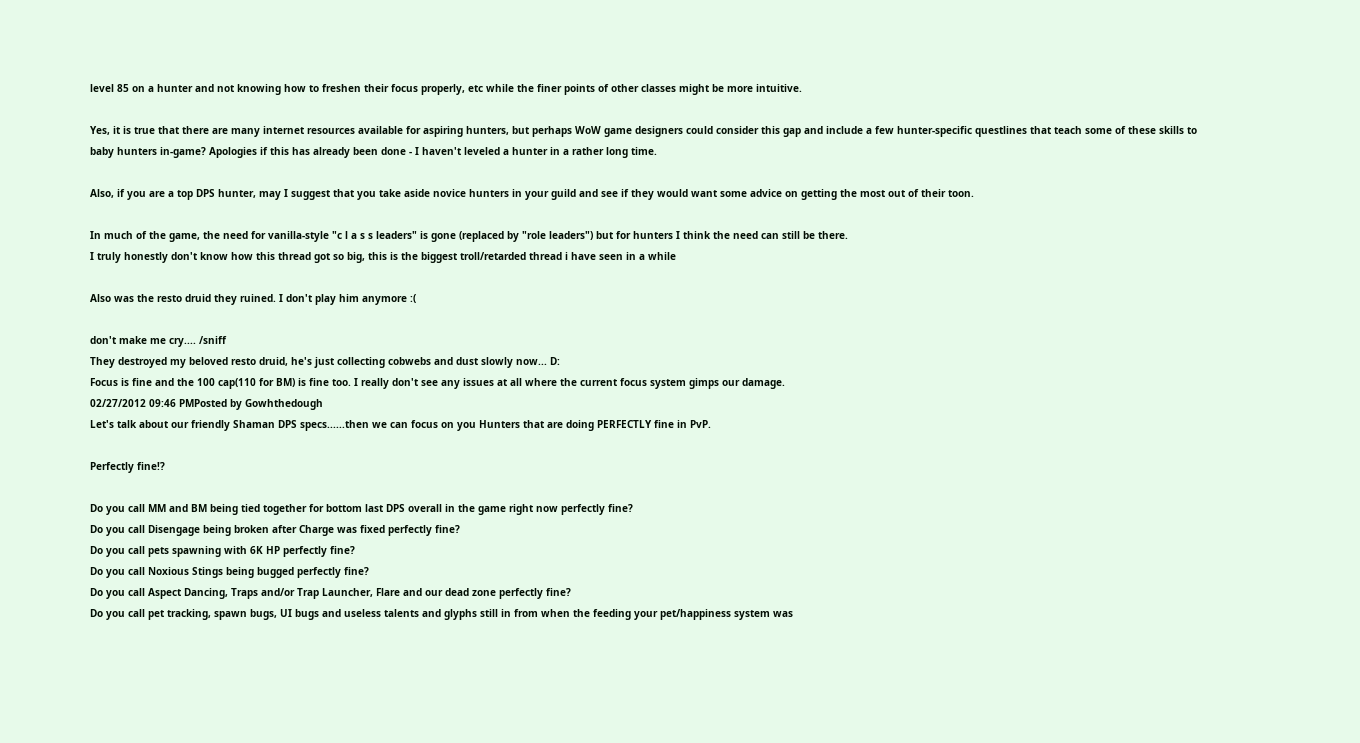level 85 on a hunter and not knowing how to freshen their focus properly, etc while the finer points of other classes might be more intuitive.

Yes, it is true that there are many internet resources available for aspiring hunters, but perhaps WoW game designers could consider this gap and include a few hunter-specific questlines that teach some of these skills to baby hunters in-game? Apologies if this has already been done - I haven't leveled a hunter in a rather long time.

Also, if you are a top DPS hunter, may I suggest that you take aside novice hunters in your guild and see if they would want some advice on getting the most out of their toon.

In much of the game, the need for vanilla-style "c l a s s leaders" is gone (replaced by "role leaders") but for hunters I think the need can still be there.
I truly honestly don't know how this thread got so big, this is the biggest troll/retarded thread i have seen in a while

Also was the resto druid they ruined. I don't play him anymore :(

don't make me cry.... /sniff
They destroyed my beloved resto druid, he's just collecting cobwebs and dust slowly now... D:
Focus is fine and the 100 cap(110 for BM) is fine too. I really don't see any issues at all where the current focus system gimps our damage.
02/27/2012 09:46 PMPosted by Gowhthedough
Let's talk about our friendly Shaman DPS specs......then we can focus on you Hunters that are doing PERFECTLY fine in PvP.

Perfectly fine!?

Do you call MM and BM being tied together for bottom last DPS overall in the game right now perfectly fine?
Do you call Disengage being broken after Charge was fixed perfectly fine?
Do you call pets spawning with 6K HP perfectly fine?
Do you call Noxious Stings being bugged perfectly fine?
Do you call Aspect Dancing, Traps and/or Trap Launcher, Flare and our dead zone perfectly fine?
Do you call pet tracking, spawn bugs, UI bugs and useless talents and glyphs still in from when the feeding your pet/happiness system was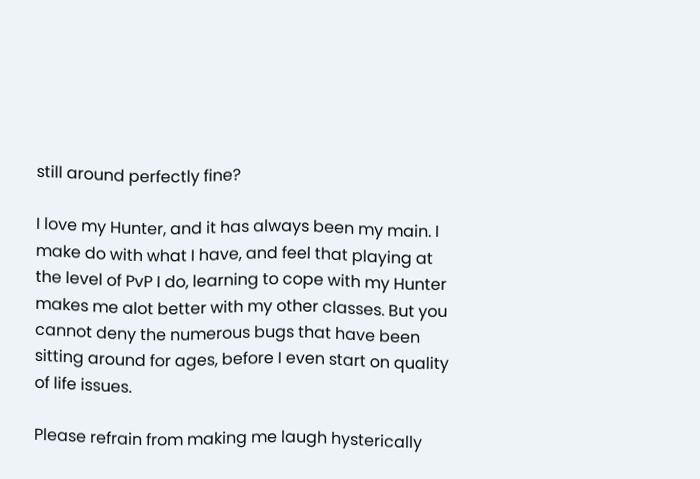still around perfectly fine?

I love my Hunter, and it has always been my main. I make do with what I have, and feel that playing at the level of PvP I do, learning to cope with my Hunter makes me alot better with my other classes. But you cannot deny the numerous bugs that have been sitting around for ages, before I even start on quality of life issues.

Please refrain from making me laugh hysterically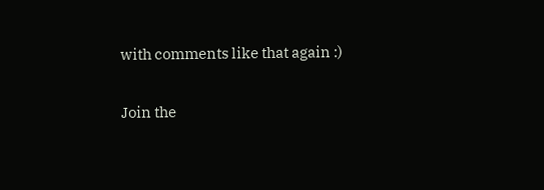with comments like that again :)

Join the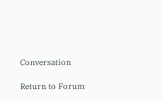Conversation

Return to Forum